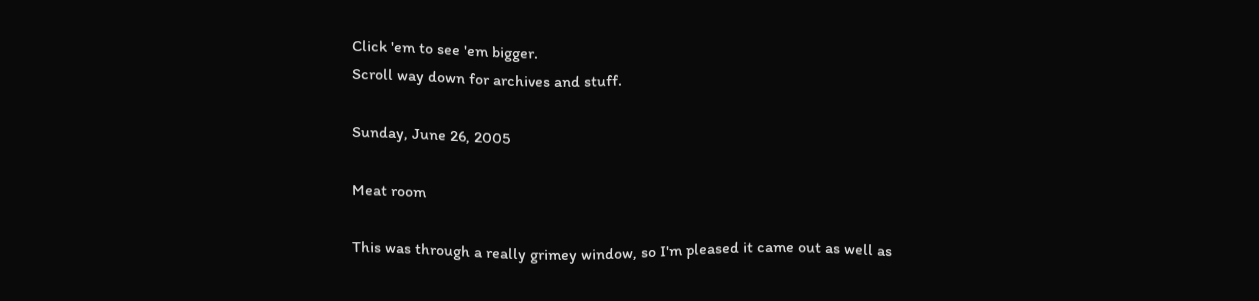Click 'em to see 'em bigger.
Scroll way down for archives and stuff.

Sunday, June 26, 2005

Meat room

This was through a really grimey window, so I'm pleased it came out as well as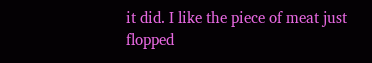it did. I like the piece of meat just flopped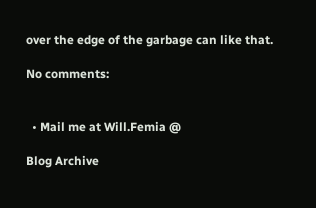over the edge of the garbage can like that.

No comments:


  • Mail me at Will.Femia @

Blog Archive